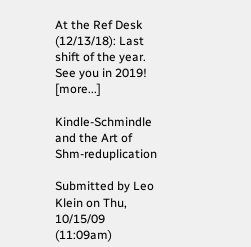At the Ref Desk (12/13/18): Last shift of the year. See you in 2019! [more...]

Kindle-Schmindle and the Art of Shm-reduplication

Submitted by Leo Klein on Thu, 10/15/09 (11:09am)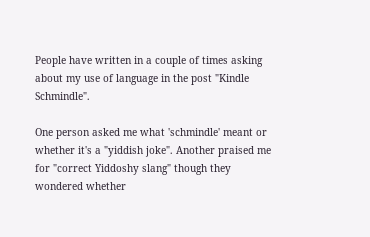People have written in a couple of times asking about my use of language in the post "Kindle Schmindle".

One person asked me what 'schmindle' meant or whether it's a "yiddish joke". Another praised me for "correct Yiddoshy slang" though they wondered whether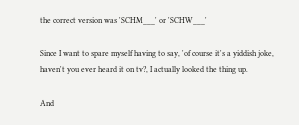the correct version was 'SCHM___' or 'SCHW___'

Since I want to spare myself having to say, 'of course it's a yiddish joke, haven't you ever heard it on tv?, I actually looked the thing up.

And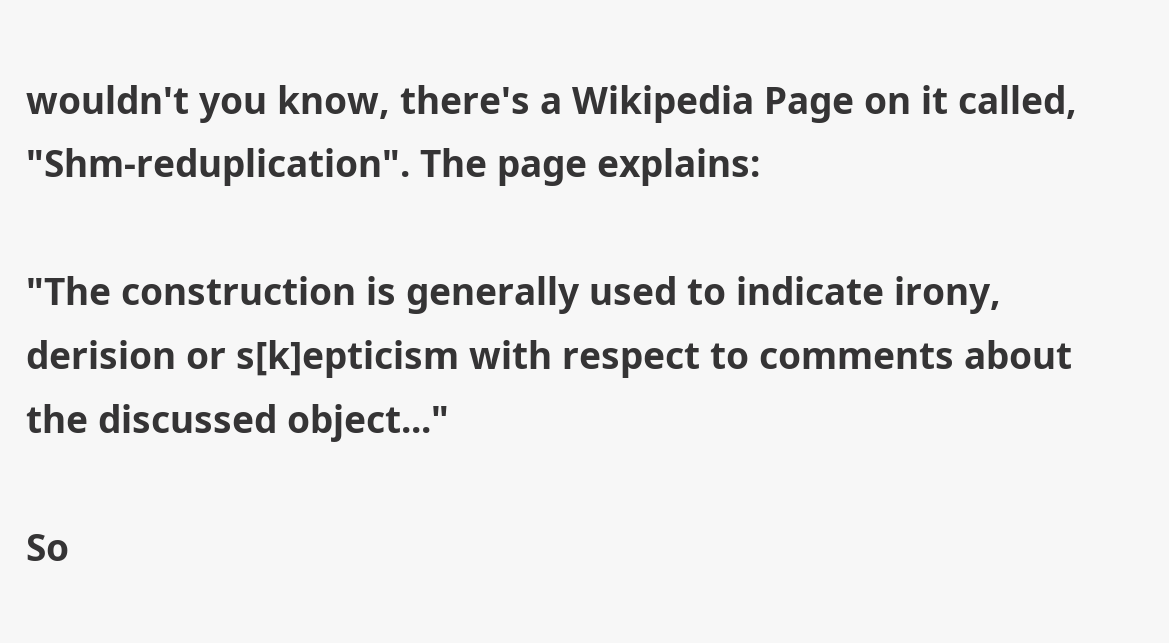wouldn't you know, there's a Wikipedia Page on it called, "Shm-reduplication". The page explains:

"The construction is generally used to indicate irony, derision or s[k]epticism with respect to comments about the discussed object..."

So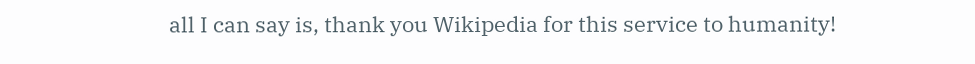all I can say is, thank you Wikipedia for this service to humanity!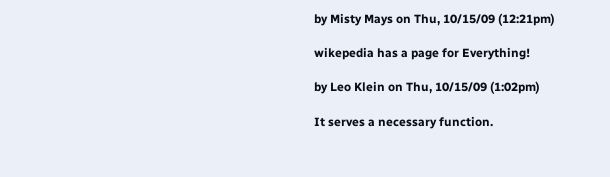by Misty Mays on Thu, 10/15/09 (12:21pm)

wikepedia has a page for Everything!

by Leo Klein on Thu, 10/15/09 (1:02pm)

It serves a necessary function.